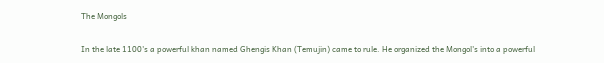The Mongols

In the late 1100's a powerful khan named Ghengis Khan (Temujin) came to rule. He organized the Mongol's into a powerful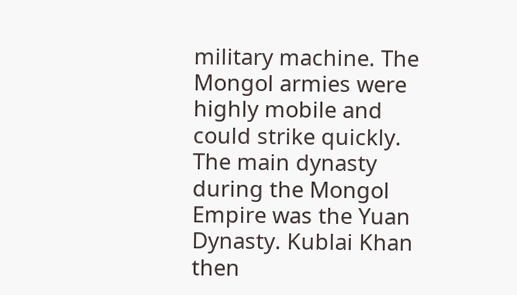military machine. The Mongol armies were highly mobile and could strike quickly. The main dynasty during the Mongol Empire was the Yuan Dynasty. Kublai Khan then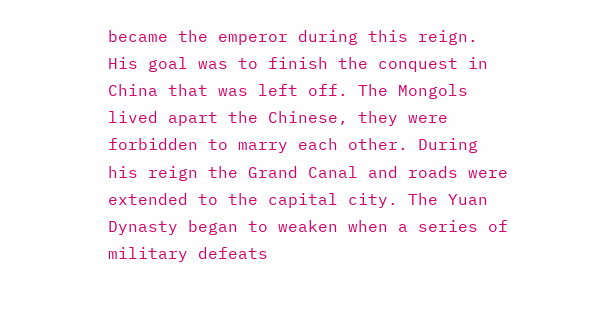became the emperor during this reign. His goal was to finish the conquest in China that was left off. The Mongols lived apart the Chinese, they were forbidden to marry each other. During his reign the Grand Canal and roads were extended to the capital city. The Yuan Dynasty began to weaken when a series of military defeats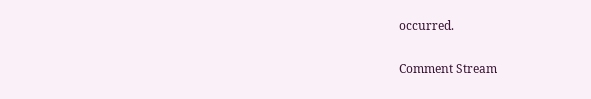occurred.

Comment Stream